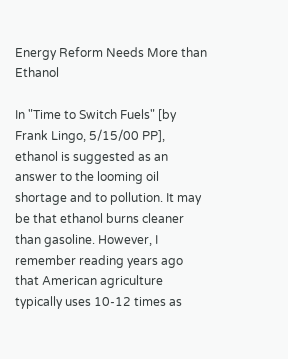Energy Reform Needs More than Ethanol

In "Time to Switch Fuels" [by Frank Lingo, 5/15/00 PP], ethanol is suggested as an answer to the looming oil shortage and to pollution. It may be that ethanol burns cleaner than gasoline. However, I remember reading years ago that American agriculture typically uses 10-12 times as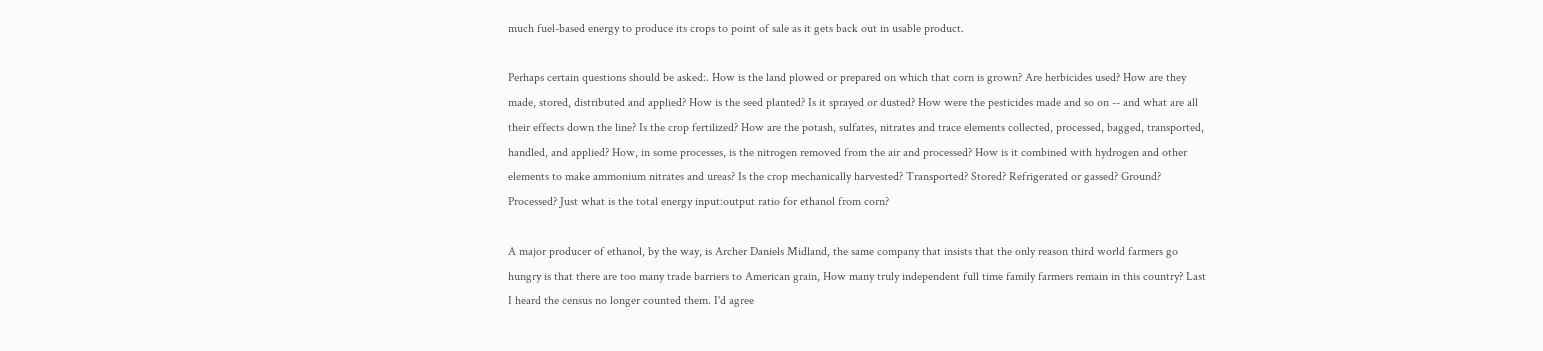much fuel-based energy to produce its crops to point of sale as it gets back out in usable product.

Perhaps certain questions should be asked:. How is the land plowed or prepared on which that corn is grown? Are herbicides used? How are they made, stored, distributed and applied? How is the seed planted? Is it sprayed or dusted? How were the pesticides made and so on -- and what are all their effects down the line? Is the crop fertilized? How are the potash, sulfates, nitrates and trace elements collected, processed, bagged, transported, handled, and applied? How, in some processes, is the nitrogen removed from the air and processed? How is it combined with hydrogen and other elements to make ammonium nitrates and ureas? Is the crop mechanically harvested? Transported? Stored? Refrigerated or gassed? Ground? Processed? Just what is the total energy input:output ratio for ethanol from corn?

A major producer of ethanol, by the way, is Archer Daniels Midland, the same company that insists that the only reason third world farmers go hungry is that there are too many trade barriers to American grain, How many truly independent full time family farmers remain in this country? Last I heard the census no longer counted them. I'd agree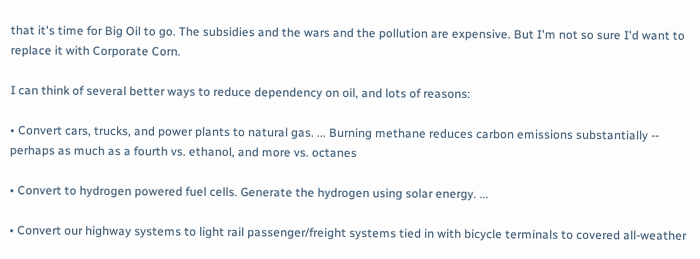that it's time for Big Oil to go. The subsidies and the wars and the pollution are expensive. But I'm not so sure I'd want to replace it with Corporate Corn.

I can think of several better ways to reduce dependency on oil, and lots of reasons:

• Convert cars, trucks, and power plants to natural gas. ... Burning methane reduces carbon emissions substantially -- perhaps as much as a fourth vs. ethanol, and more vs. octanes

• Convert to hydrogen powered fuel cells. Generate the hydrogen using solar energy. ...

• Convert our highway systems to light rail passenger/freight systems tied in with bicycle terminals to covered all-weather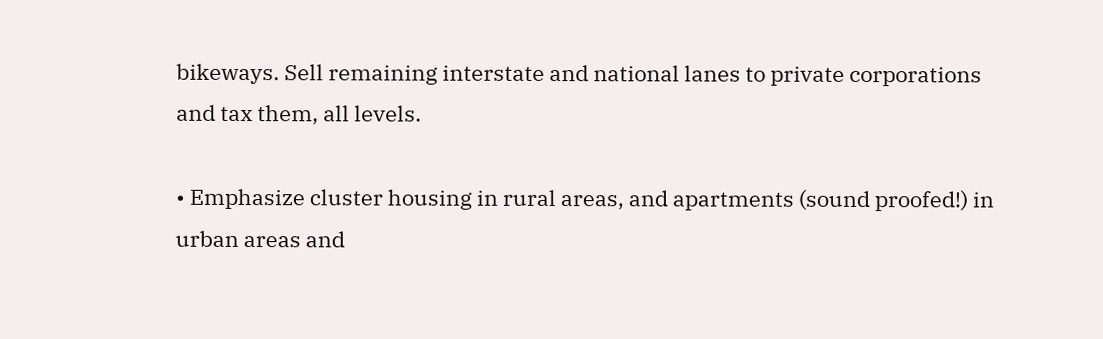bikeways. Sell remaining interstate and national lanes to private corporations and tax them, all levels.

• Emphasize cluster housing in rural areas, and apartments (sound proofed!) in urban areas and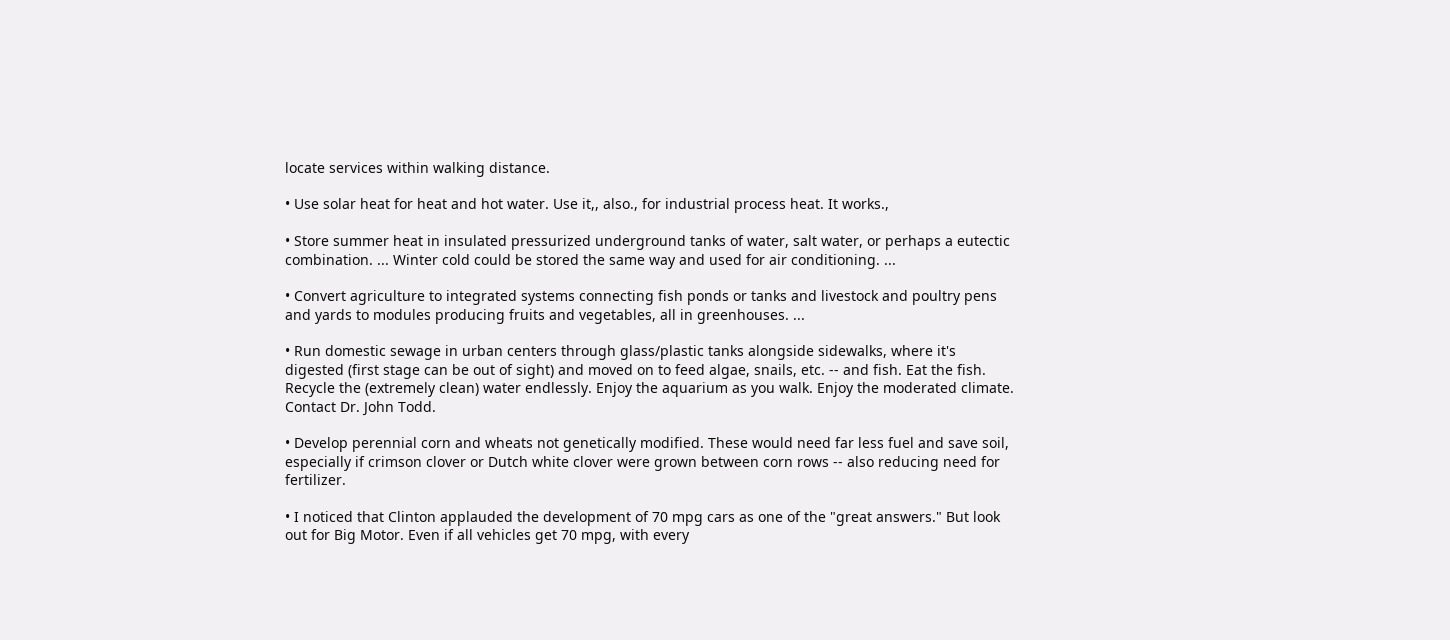locate services within walking distance.

• Use solar heat for heat and hot water. Use it,, also., for industrial process heat. It works.,

• Store summer heat in insulated pressurized underground tanks of water, salt water, or perhaps a eutectic combination. ... Winter cold could be stored the same way and used for air conditioning. ...

• Convert agriculture to integrated systems connecting fish ponds or tanks and livestock and poultry pens and yards to modules producing fruits and vegetables, all in greenhouses. ...

• Run domestic sewage in urban centers through glass/plastic tanks alongside sidewalks, where it's digested (first stage can be out of sight) and moved on to feed algae, snails, etc. -- and fish. Eat the fish. Recycle the (extremely clean) water endlessly. Enjoy the aquarium as you walk. Enjoy the moderated climate. Contact Dr. John Todd.

• Develop perennial corn and wheats not genetically modified. These would need far less fuel and save soil, especially if crimson clover or Dutch white clover were grown between corn rows -- also reducing need for fertilizer.

• I noticed that Clinton applauded the development of 70 mpg cars as one of the "great answers." But look out for Big Motor. Even if all vehicles get 70 mpg, with every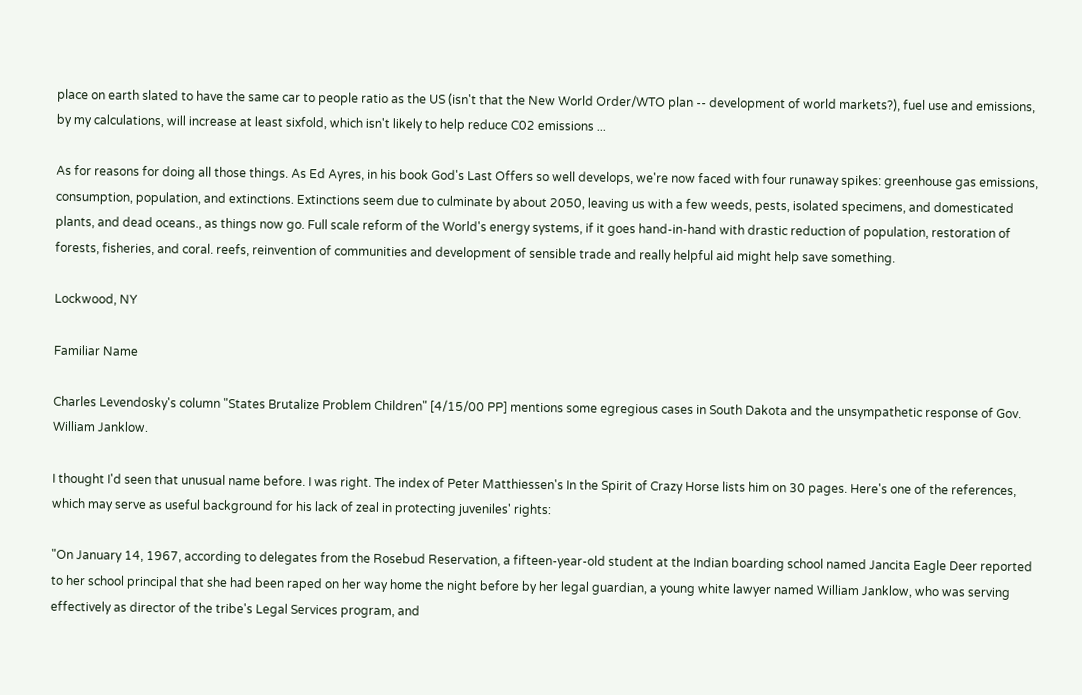place on earth slated to have the same car to people ratio as the US (isn't that the New World Order/WTO plan -- development of world markets?), fuel use and emissions, by my calculations, will increase at least sixfold, which isn't likely to help reduce C02 emissions ...

As for reasons for doing all those things. As Ed Ayres, in his book God's Last Offers so well develops, we're now faced with four runaway spikes: greenhouse gas emissions, consumption, population, and extinctions. Extinctions seem due to culminate by about 2050, leaving us with a few weeds, pests, isolated specimens, and domesticated plants, and dead oceans., as things now go. Full scale reform of the World's energy systems, if it goes hand-in-hand with drastic reduction of population, restoration of forests, fisheries, and coral. reefs, reinvention of communities and development of sensible trade and really helpful aid might help save something.

Lockwood, NY

Familiar Name

Charles Levendosky's column "States Brutalize Problem Children" [4/15/00 PP] mentions some egregious cases in South Dakota and the unsympathetic response of Gov. William Janklow.

I thought I'd seen that unusual name before. I was right. The index of Peter Matthiessen's In the Spirit of Crazy Horse lists him on 30 pages. Here's one of the references, which may serve as useful background for his lack of zeal in protecting juveniles' rights:

"On January 14, 1967, according to delegates from the Rosebud Reservation, a fifteen-year-old student at the Indian boarding school named Jancita Eagle Deer reported to her school principal that she had been raped on her way home the night before by her legal guardian, a young white lawyer named William Janklow, who was serving effectively as director of the tribe's Legal Services program, and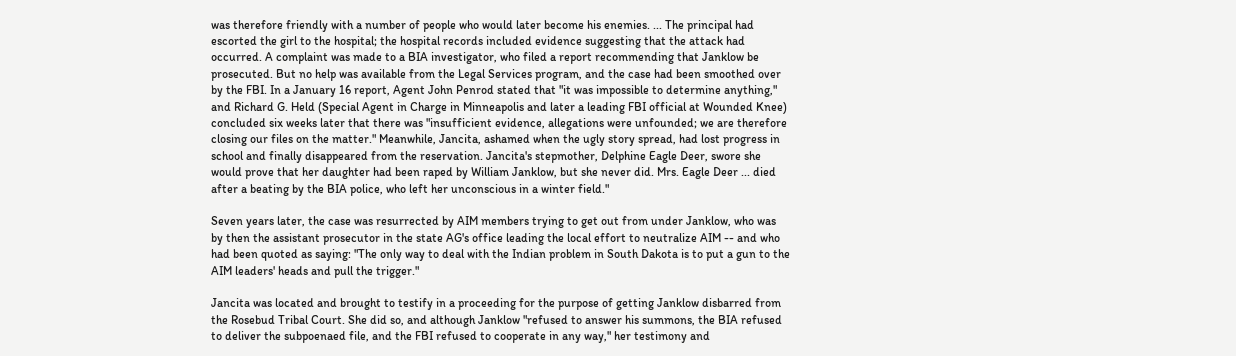was therefore friendly with a number of people who would later become his enemies. ... The principal had escorted the girl to the hospital; the hospital records included evidence suggesting that the attack had occurred. A complaint was made to a BIA investigator, who filed a report recommending that Janklow be prosecuted. But no help was available from the Legal Services program, and the case had been smoothed over by the FBI. In a January 16 report, Agent John Penrod stated that "it was impossible to determine anything," and Richard G. Held (Special Agent in Charge in Minneapolis and later a leading FBI official at Wounded Knee) concluded six weeks later that there was "insufficient evidence, allegations were unfounded; we are therefore closing our files on the matter." Meanwhile, Jancita, ashamed when the ugly story spread, had lost progress in school and finally disappeared from the reservation. Jancita's stepmother, Delphine Eagle Deer, swore she would prove that her daughter had been raped by William Janklow, but she never did. Mrs. Eagle Deer ... died after a beating by the BIA police, who left her unconscious in a winter field."

Seven years later, the case was resurrected by AIM members trying to get out from under Janklow, who was by then the assistant prosecutor in the state AG's office leading the local effort to neutralize AIM -- and who had been quoted as saying: "The only way to deal with the Indian problem in South Dakota is to put a gun to the AIM leaders' heads and pull the trigger."

Jancita was located and brought to testify in a proceeding for the purpose of getting Janklow disbarred from the Rosebud Tribal Court. She did so, and although Janklow "refused to answer his summons, the BIA refused to deliver the subpoenaed file, and the FBI refused to cooperate in any way," her testimony and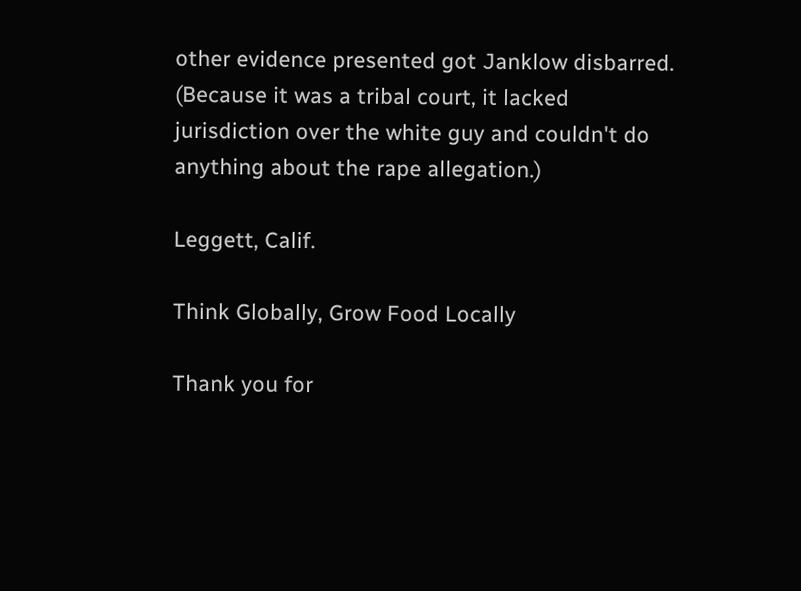other evidence presented got Janklow disbarred. (Because it was a tribal court, it lacked jurisdiction over the white guy and couldn't do anything about the rape allegation.)

Leggett, Calif.

Think Globally, Grow Food Locally

Thank you for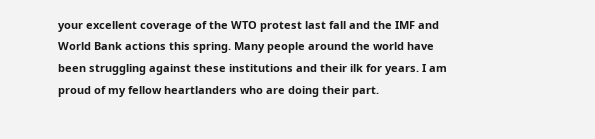your excellent coverage of the WTO protest last fall and the IMF and World Bank actions this spring. Many people around the world have been struggling against these institutions and their ilk for years. I am proud of my fellow heartlanders who are doing their part.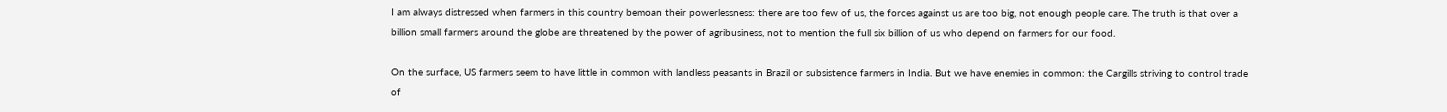I am always distressed when farmers in this country bemoan their powerlessness: there are too few of us, the forces against us are too big, not enough people care. The truth is that over a billion small farmers around the globe are threatened by the power of agribusiness, not to mention the full six billion of us who depend on farmers for our food.

On the surface, US farmers seem to have little in common with landless peasants in Brazil or subsistence farmers in India. But we have enemies in common: the Cargills striving to control trade of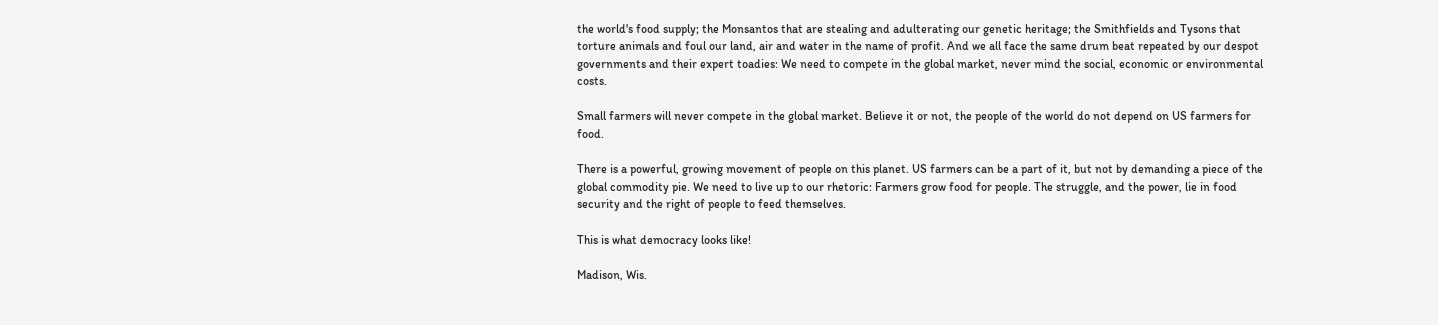the world's food supply; the Monsantos that are stealing and adulterating our genetic heritage; the Smithfields and Tysons that torture animals and foul our land, air and water in the name of profit. And we all face the same drum beat repeated by our despot governments and their expert toadies: We need to compete in the global market, never mind the social, economic or environmental costs.

Small farmers will never compete in the global market. Believe it or not, the people of the world do not depend on US farmers for food.

There is a powerful, growing movement of people on this planet. US farmers can be a part of it, but not by demanding a piece of the global commodity pie. We need to live up to our rhetoric: Farmers grow food for people. The struggle, and the power, lie in food security and the right of people to feed themselves.

This is what democracy looks like!

Madison, Wis.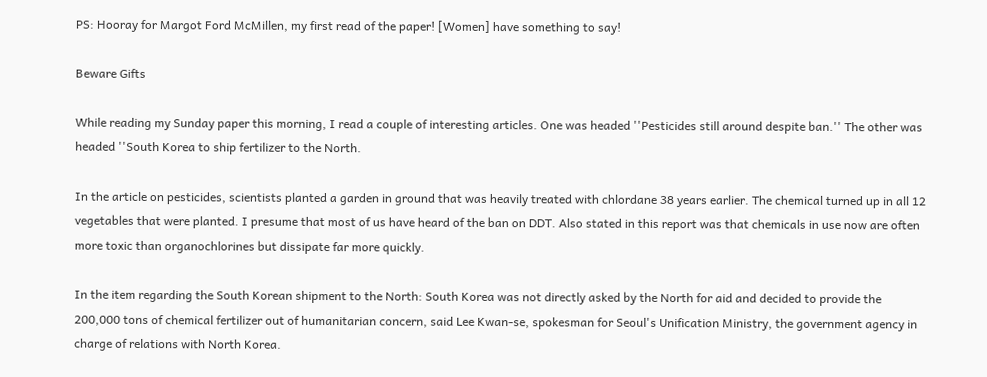PS: Hooray for Margot Ford McMillen, my first read of the paper! [Women] have something to say!

Beware Gifts

While reading my Sunday paper this morning, I read a couple of interesting articles. One was headed ''Pesticides still around despite ban.'' The other was headed ''South Korea to ship fertilizer to the North.

In the article on pesticides, scientists planted a garden in ground that was heavily treated with chlordane 38 years earlier. The chemical turned up in all 12 vegetables that were planted. I presume that most of us have heard of the ban on DDT. Also stated in this report was that chemicals in use now are often more toxic than organochlorines but dissipate far more quickly.

In the item regarding the South Korean shipment to the North: South Korea was not directly asked by the North for aid and decided to provide the 200,000 tons of chemical fertilizer out of humanitarian concern, said Lee Kwan-se, spokesman for Seoul's Unification Ministry, the government agency in charge of relations with North Korea.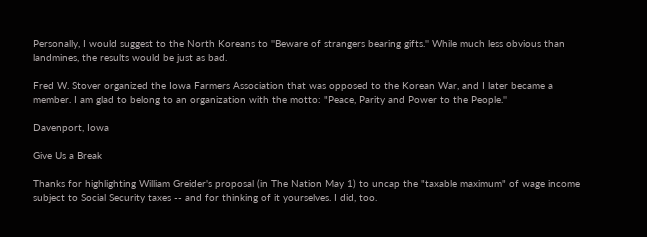Personally, I would suggest to the North Koreans to ''Beware of strangers bearing gifts.'' While much less obvious than landmines, the results would be just as bad.

Fred W. Stover organized the Iowa Farmers Association that was opposed to the Korean War, and I later became a member. I am glad to belong to an organization with the motto: "Peace, Parity and Power to the People.''

Davenport, Iowa

Give Us a Break

Thanks for highlighting William Greider's proposal (in The Nation May 1) to uncap the "taxable maximum" of wage income subject to Social Security taxes -- and for thinking of it yourselves. I did, too.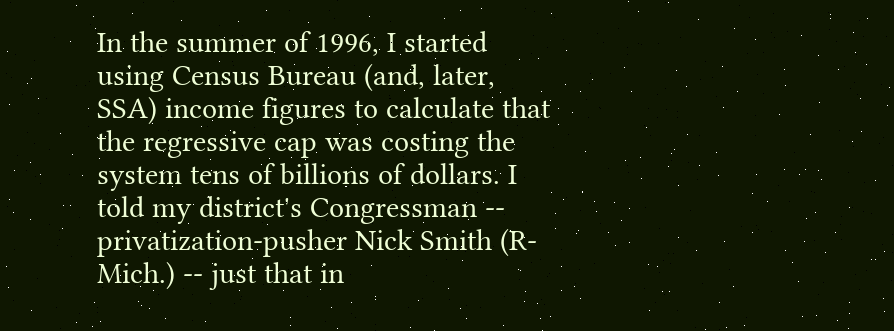In the summer of 1996, I started using Census Bureau (and, later, SSA) income figures to calculate that the regressive cap was costing the system tens of billions of dollars. I told my district's Congressman -- privatization-pusher Nick Smith (R-Mich.) -- just that in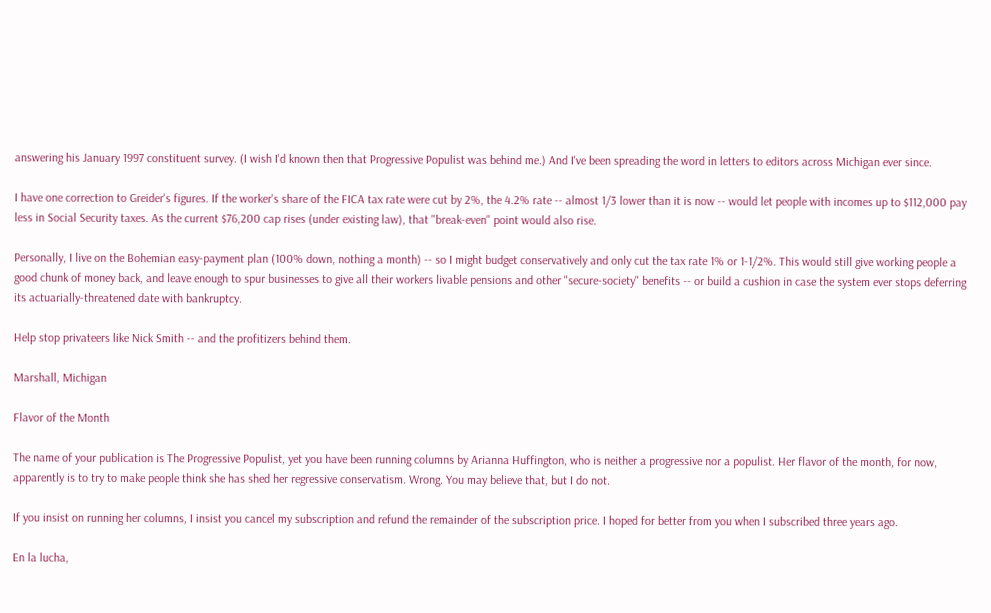answering his January 1997 constituent survey. (I wish I'd known then that Progressive Populist was behind me.) And I've been spreading the word in letters to editors across Michigan ever since.

I have one correction to Greider's figures. If the worker's share of the FICA tax rate were cut by 2%, the 4.2% rate -- almost 1/3 lower than it is now -- would let people with incomes up to $112,000 pay less in Social Security taxes. As the current $76,200 cap rises (under existing law), that "break-even" point would also rise.

Personally, I live on the Bohemian easy-payment plan (100% down, nothing a month) -- so I might budget conservatively and only cut the tax rate 1% or 1-1/2%. This would still give working people a good chunk of money back, and leave enough to spur businesses to give all their workers livable pensions and other "secure-society" benefits -- or build a cushion in case the system ever stops deferring its actuarially-threatened date with bankruptcy.

Help stop privateers like Nick Smith -- and the profitizers behind them.

Marshall, Michigan

Flavor of the Month

The name of your publication is The Progressive Populist, yet you have been running columns by Arianna Huffington, who is neither a progressive nor a populist. Her flavor of the month, for now, apparently is to try to make people think she has shed her regressive conservatism. Wrong. You may believe that, but I do not.

If you insist on running her columns, I insist you cancel my subscription and refund the remainder of the subscription price. I hoped for better from you when I subscribed three years ago.

En la lucha,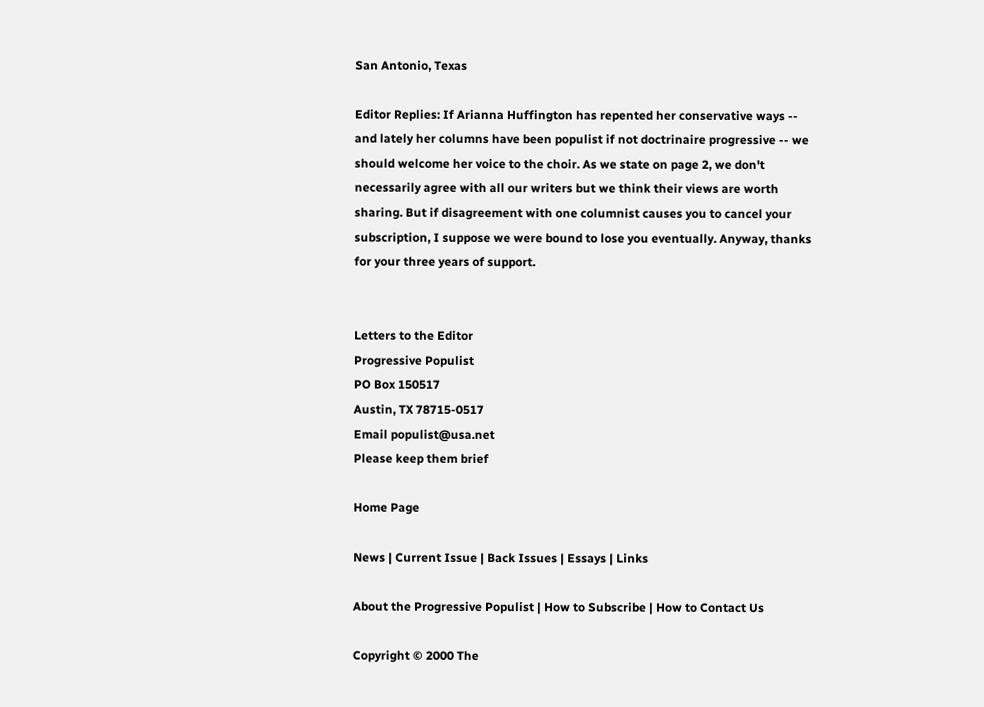San Antonio, Texas

Editor Replies: If Arianna Huffington has repented her conservative ways -- and lately her columns have been populist if not doctrinaire progressive -- we should welcome her voice to the choir. As we state on page 2, we don't necessarily agree with all our writers but we think their views are worth sharing. But if disagreement with one columnist causes you to cancel your subscription, I suppose we were bound to lose you eventually. Anyway, thanks for your three years of support.


Letters to the Editor
Progressive Populist
PO Box 150517
Austin, TX 78715-0517
Email populist@usa.net
Please keep them brief

Home Page

News | Current Issue | Back Issues | Essays | Links

About the Progressive Populist | How to Subscribe | How to Contact Us

Copyright © 2000 The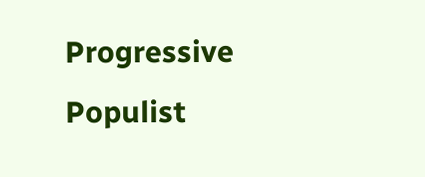Progressive Populist